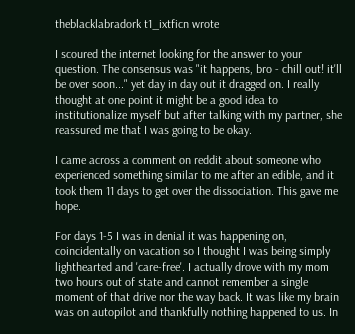theblacklabradork t1_ixtficn wrote

I scoured the internet looking for the answer to your question. The consensus was "it happens, bro - chill out! it'll be over soon..." yet day in day out it dragged on. I really thought at one point it might be a good idea to institutionalize myself but after talking with my partner, she reassured me that I was going to be okay.

I came across a comment on reddit about someone who experienced something similar to me after an edible, and it took them 11 days to get over the dissociation. This gave me hope.

For days 1-5 I was in denial it was happening on, coincidentally on vacation so I thought I was being simply lighthearted and 'care-free'. I actually drove with my mom two hours out of state and cannot remember a single moment of that drive nor the way back. It was like my brain was on autopilot and thankfully nothing happened to us. In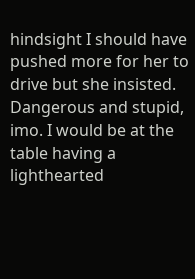hindsight I should have pushed more for her to drive but she insisted. Dangerous and stupid, imo. I would be at the table having a lighthearted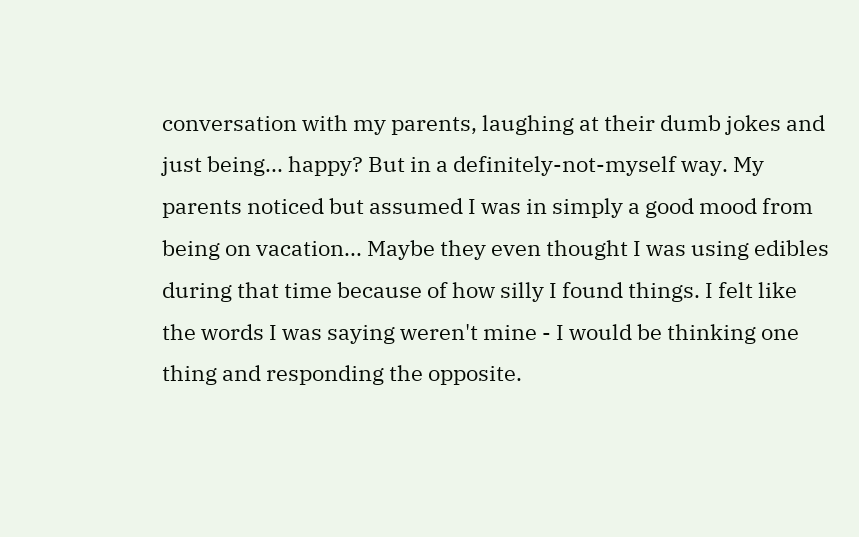conversation with my parents, laughing at their dumb jokes and just being... happy? But in a definitely-not-myself way. My parents noticed but assumed I was in simply a good mood from being on vacation... Maybe they even thought I was using edibles during that time because of how silly I found things. I felt like the words I was saying weren't mine - I would be thinking one thing and responding the opposite.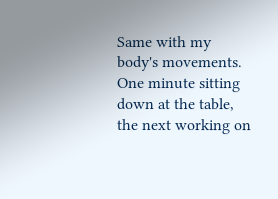Same with my body's movements. One minute sitting down at the table, the next working on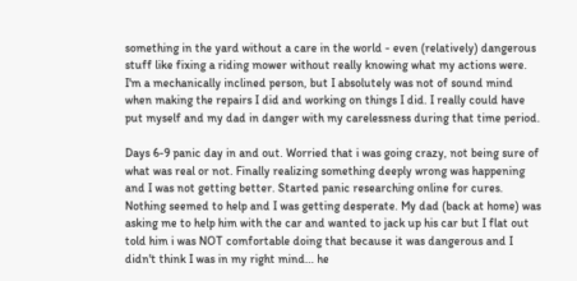something in the yard without a care in the world - even (relatively) dangerous stuff like fixing a riding mower without really knowing what my actions were. I'm a mechanically inclined person, but I absolutely was not of sound mind when making the repairs I did and working on things I did. I really could have put myself and my dad in danger with my carelessness during that time period.

Days 6-9 panic day in and out. Worried that i was going crazy, not being sure of what was real or not. Finally realizing something deeply wrong was happening and I was not getting better. Started panic researching online for cures. Nothing seemed to help and I was getting desperate. My dad (back at home) was asking me to help him with the car and wanted to jack up his car but I flat out told him i was NOT comfortable doing that because it was dangerous and I didn't think I was in my right mind... he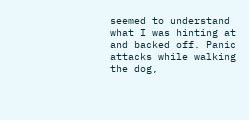seemed to understand what I was hinting at and backed off. Panic attacks while walking the dog,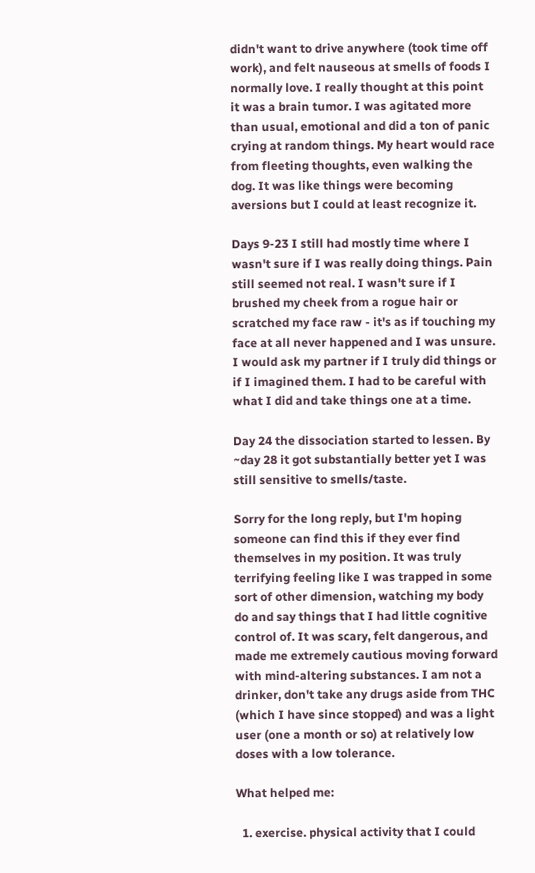didn't want to drive anywhere (took time off work), and felt nauseous at smells of foods I normally love. I really thought at this point it was a brain tumor. I was agitated more than usual, emotional and did a ton of panic crying at random things. My heart would race from fleeting thoughts, even walking the dog. It was like things were becoming aversions but I could at least recognize it.

Days 9-23 I still had mostly time where I wasn't sure if I was really doing things. Pain still seemed not real. I wasn't sure if I brushed my cheek from a rogue hair or scratched my face raw - it's as if touching my face at all never happened and I was unsure. I would ask my partner if I truly did things or if I imagined them. I had to be careful with what I did and take things one at a time.

Day 24 the dissociation started to lessen. By ~day 28 it got substantially better yet I was still sensitive to smells/taste.

Sorry for the long reply, but I'm hoping someone can find this if they ever find themselves in my position. It was truly terrifying feeling like I was trapped in some sort of other dimension, watching my body do and say things that I had little cognitive control of. It was scary, felt dangerous, and made me extremely cautious moving forward with mind-altering substances. I am not a drinker, don't take any drugs aside from THC (which I have since stopped) and was a light user (one a month or so) at relatively low doses with a low tolerance.

What helped me:

  1. exercise. physical activity that I could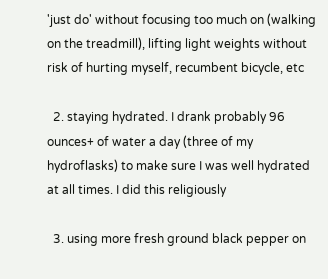'just do' without focusing too much on (walking on the treadmill), lifting light weights without risk of hurting myself, recumbent bicycle, etc

  2. staying hydrated. I drank probably 96 ounces+ of water a day (three of my hydroflasks) to make sure I was well hydrated at all times. I did this religiously

  3. using more fresh ground black pepper on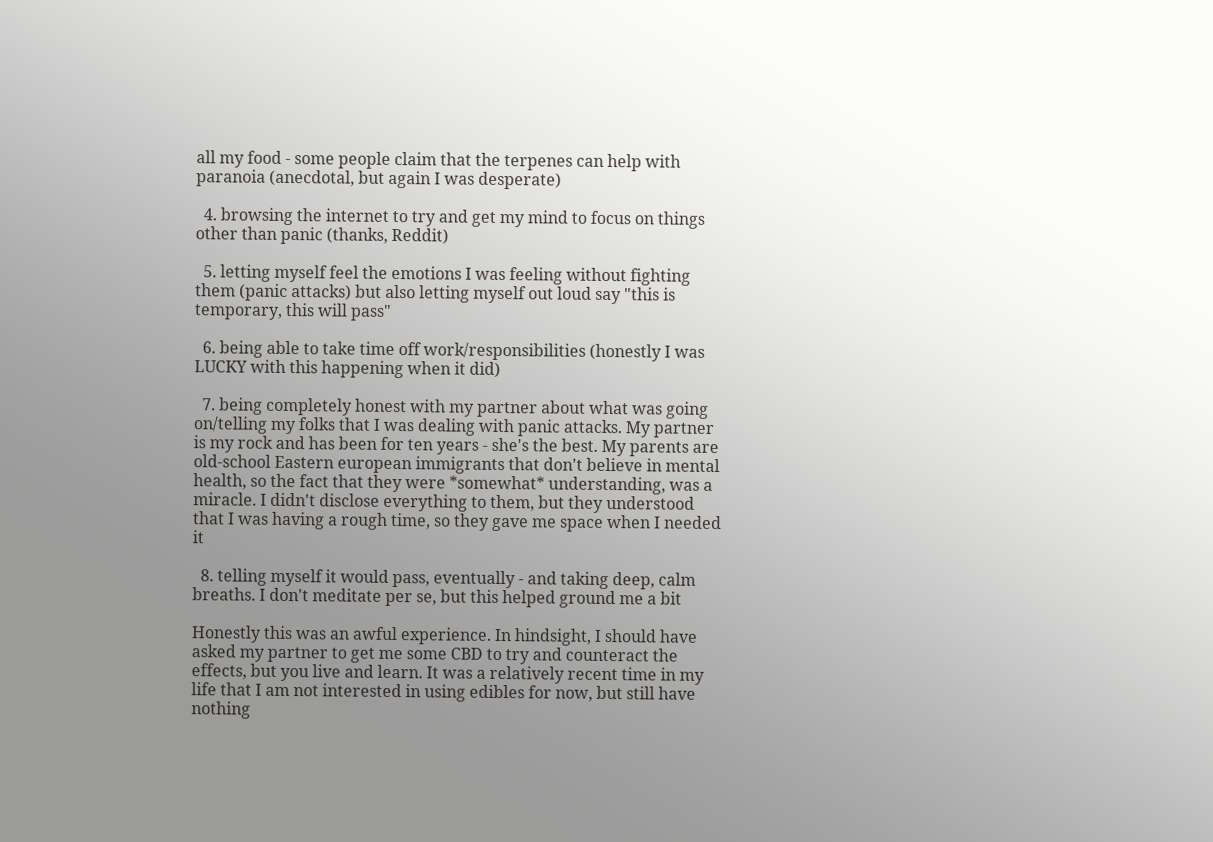all my food - some people claim that the terpenes can help with paranoia (anecdotal, but again I was desperate)

  4. browsing the internet to try and get my mind to focus on things other than panic (thanks, Reddit)

  5. letting myself feel the emotions I was feeling without fighting them (panic attacks) but also letting myself out loud say "this is temporary, this will pass"

  6. being able to take time off work/responsibilities (honestly I was LUCKY with this happening when it did)

  7. being completely honest with my partner about what was going on/telling my folks that I was dealing with panic attacks. My partner is my rock and has been for ten years - she's the best. My parents are old-school Eastern european immigrants that don't believe in mental health, so the fact that they were *somewhat* understanding, was a miracle. I didn't disclose everything to them, but they understood that I was having a rough time, so they gave me space when I needed it

  8. telling myself it would pass, eventually - and taking deep, calm breaths. I don't meditate per se, but this helped ground me a bit

Honestly this was an awful experience. In hindsight, I should have asked my partner to get me some CBD to try and counteract the effects, but you live and learn. It was a relatively recent time in my life that I am not interested in using edibles for now, but still have nothing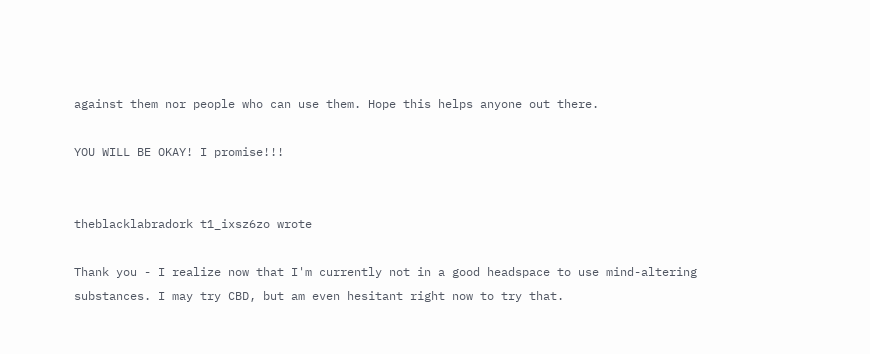against them nor people who can use them. Hope this helps anyone out there.

YOU WILL BE OKAY! I promise!!!


theblacklabradork t1_ixsz6zo wrote

Thank you - I realize now that I'm currently not in a good headspace to use mind-altering substances. I may try CBD, but am even hesitant right now to try that.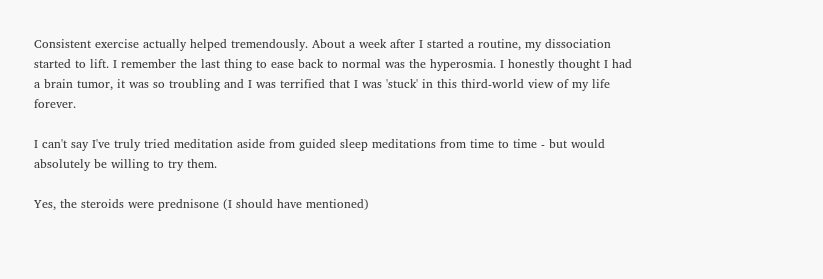Consistent exercise actually helped tremendously. About a week after I started a routine, my dissociation started to lift. I remember the last thing to ease back to normal was the hyperosmia. I honestly thought I had a brain tumor, it was so troubling and I was terrified that I was 'stuck' in this third-world view of my life forever.

I can't say I've truly tried meditation aside from guided sleep meditations from time to time - but would absolutely be willing to try them.

Yes, the steroids were prednisone (I should have mentioned)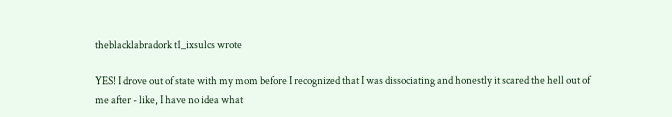theblacklabradork t1_ixsulcs wrote

YES! I drove out of state with my mom before I recognized that I was dissociating and honestly it scared the hell out of me after - like, I have no idea what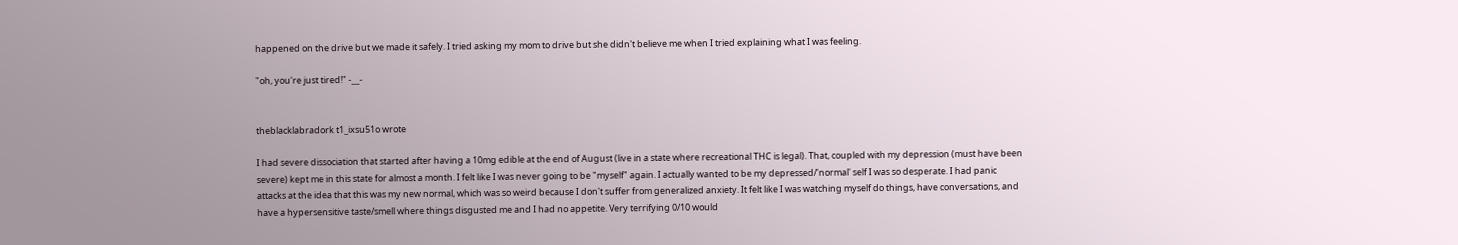happened on the drive but we made it safely. I tried asking my mom to drive but she didn't believe me when I tried explaining what I was feeling.

"oh, you're just tired!" -__-


theblacklabradork t1_ixsu51o wrote

I had severe dissociation that started after having a 10mg edible at the end of August (live in a state where recreational THC is legal). That, coupled with my depression (must have been severe) kept me in this state for almost a month. I felt like I was never going to be "myself" again. I actually wanted to be my depressed/'normal' self I was so desperate. I had panic attacks at the idea that this was my new normal, which was so weird because I don't suffer from generalized anxiety. It felt like I was watching myself do things, have conversations, and have a hypersensitive taste/smell where things disgusted me and I had no appetite. Very terrifying 0/10 would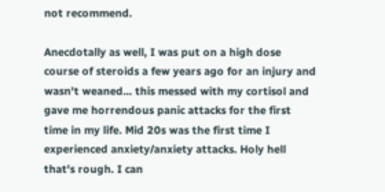not recommend.

Anecdotally as well, I was put on a high dose course of steroids a few years ago for an injury and wasn't weaned... this messed with my cortisol and gave me horrendous panic attacks for the first time in my life. Mid 20s was the first time I experienced anxiety/anxiety attacks. Holy hell that's rough. I can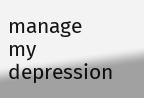manage my depression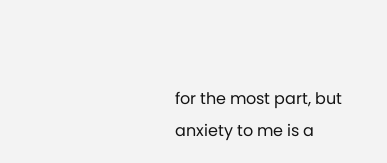for the most part, but anxiety to me is a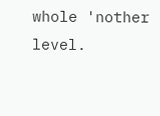whole 'nother level.